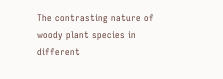The contrasting nature of woody plant species in different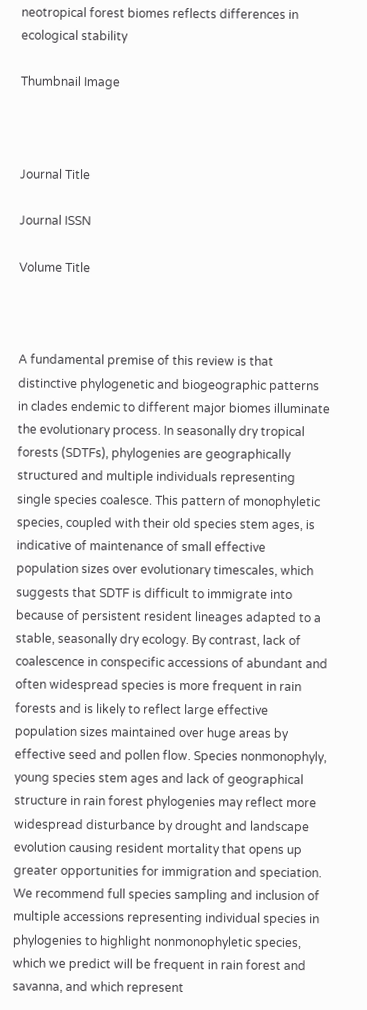neotropical forest biomes reflects differences in ecological stability

Thumbnail Image



Journal Title

Journal ISSN

Volume Title



A fundamental premise of this review is that distinctive phylogenetic and biogeographic patterns in clades endemic to different major biomes illuminate the evolutionary process. In seasonally dry tropical forests (SDTFs), phylogenies are geographically structured and multiple individuals representing single species coalesce. This pattern of monophyletic species, coupled with their old species stem ages, is indicative of maintenance of small effective population sizes over evolutionary timescales, which suggests that SDTF is difficult to immigrate into because of persistent resident lineages adapted to a stable, seasonally dry ecology. By contrast, lack of coalescence in conspecific accessions of abundant and often widespread species is more frequent in rain forests and is likely to reflect large effective population sizes maintained over huge areas by effective seed and pollen flow. Species nonmonophyly, young species stem ages and lack of geographical structure in rain forest phylogenies may reflect more widespread disturbance by drought and landscape evolution causing resident mortality that opens up greater opportunities for immigration and speciation. We recommend full species sampling and inclusion of multiple accessions representing individual species in phylogenies to highlight nonmonophyletic species, which we predict will be frequent in rain forest and savanna, and which represent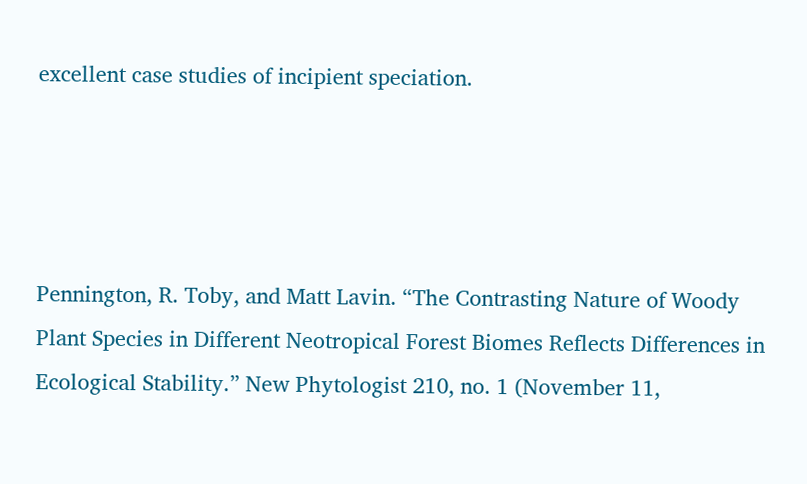excellent case studies of incipient speciation.




Pennington, R. Toby, and Matt Lavin. “The Contrasting Nature of Woody Plant Species in Different Neotropical Forest Biomes Reflects Differences in Ecological Stability.” New Phytologist 210, no. 1 (November 11,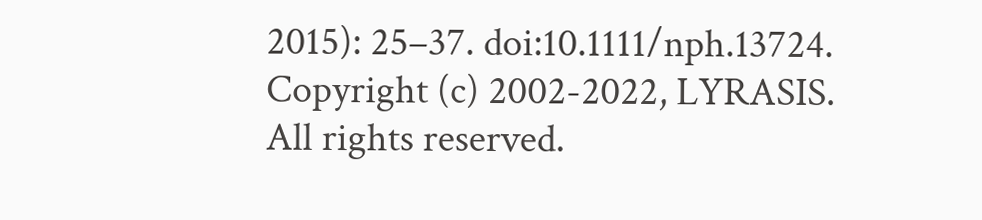2015): 25–37. doi:10.1111/nph.13724.
Copyright (c) 2002-2022, LYRASIS. All rights reserved.